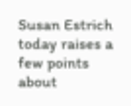Susan Estrich today raises a few points about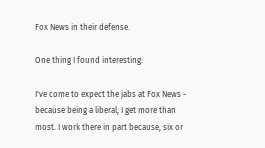Fox News in their defense.

One thing I found interesting:

I've come to expect the jabs at Fox News - because being a liberal, I get more than most. I work there in part because, six or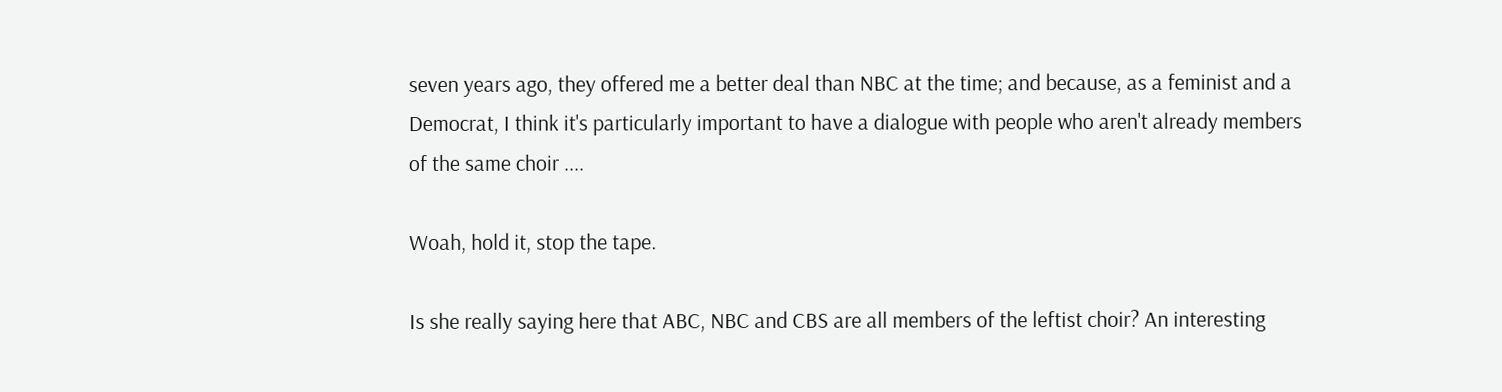seven years ago, they offered me a better deal than NBC at the time; and because, as a feminist and a Democrat, I think it's particularly important to have a dialogue with people who aren't already members of the same choir ....

Woah, hold it, stop the tape.

Is she really saying here that ABC, NBC and CBS are all members of the leftist choir? An interesting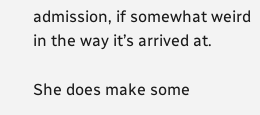admission, if somewhat weird in the way it’s arrived at.

She does make some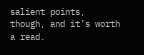salient points, though, and it’s worth a read.